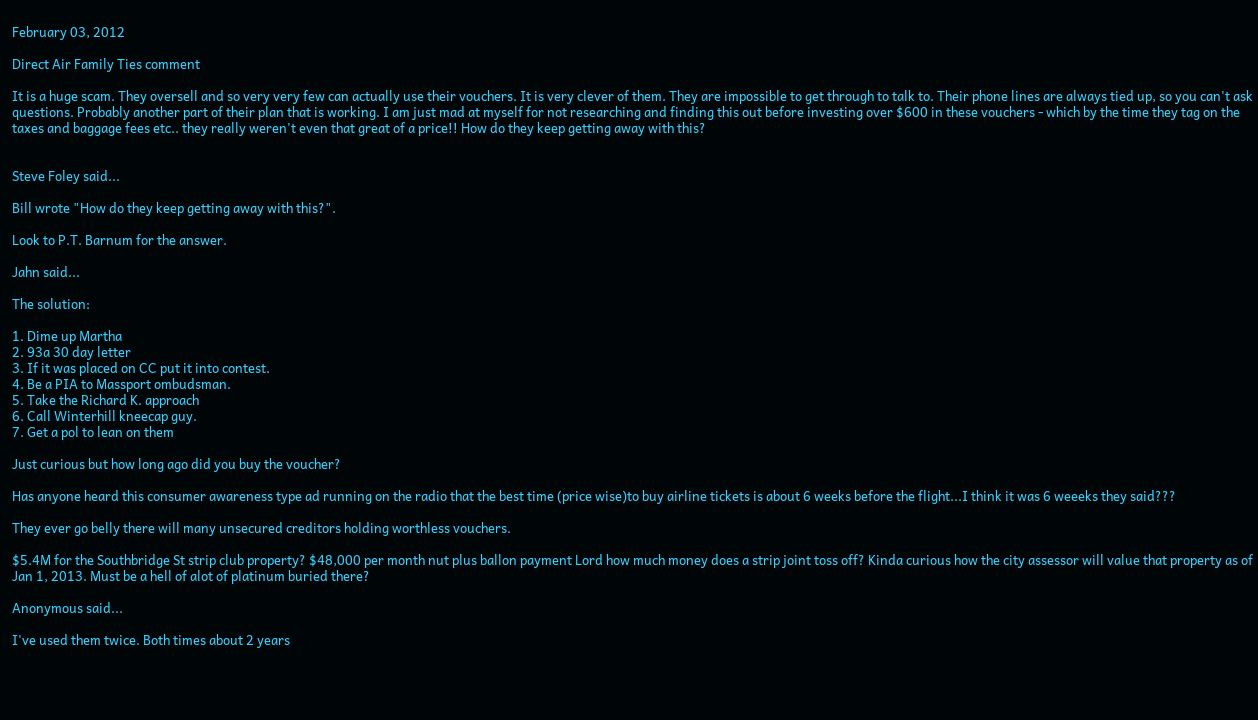February 03, 2012

Direct Air Family Ties comment

It is a huge scam. They oversell and so very very few can actually use their vouchers. It is very clever of them. They are impossible to get through to talk to. Their phone lines are always tied up, so you can't ask questions. Probably another part of their plan that is working. I am just mad at myself for not researching and finding this out before investing over $600 in these vouchers - which by the time they tag on the taxes and baggage fees etc.. they really weren't even that great of a price!! How do they keep getting away with this?


Steve Foley said...

Bill wrote "How do they keep getting away with this?".

Look to P.T. Barnum for the answer.

Jahn said...

The solution:

1. Dime up Martha
2. 93a 30 day letter
3. If it was placed on CC put it into contest.
4. Be a PIA to Massport ombudsman.
5. Take the Richard K. approach
6. Call Winterhill kneecap guy.
7. Get a pol to lean on them

Just curious but how long ago did you buy the voucher?

Has anyone heard this consumer awareness type ad running on the radio that the best time (price wise)to buy airline tickets is about 6 weeks before the flight...I think it was 6 weeeks they said???

They ever go belly there will many unsecured creditors holding worthless vouchers.

$5.4M for the Southbridge St strip club property? $48,000 per month nut plus ballon payment Lord how much money does a strip joint toss off? Kinda curious how the city assessor will value that property as of Jan 1, 2013. Must be a hell of alot of platinum buried there?

Anonymous said...

I've used them twice. Both times about 2 years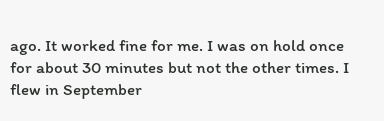ago. It worked fine for me. I was on hold once for about 30 minutes but not the other times. I flew in September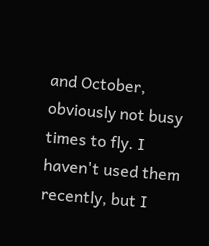and October, obviously not busy times to fly. I haven't used them recently, but I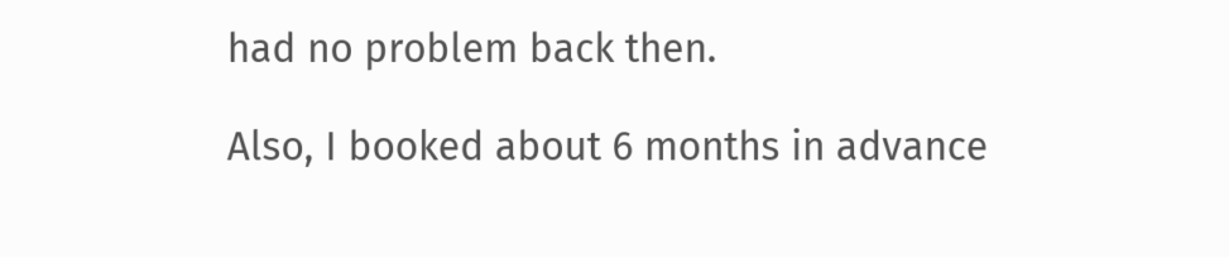had no problem back then.

Also, I booked about 6 months in advance